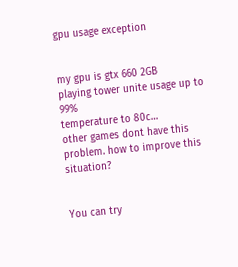gpu usage exception


my gpu is gtx 660 2GB
playing tower unite usage up to 99%
temperature to 80c…
other games dont have this problem. how to improve this situation?


You can try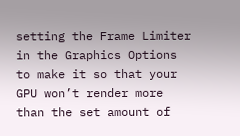setting the Frame Limiter in the Graphics Options to make it so that your GPU won’t render more than the set amount of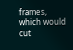frames, which would cut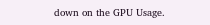down on the GPU Usage.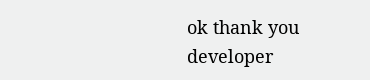ok thank you developer